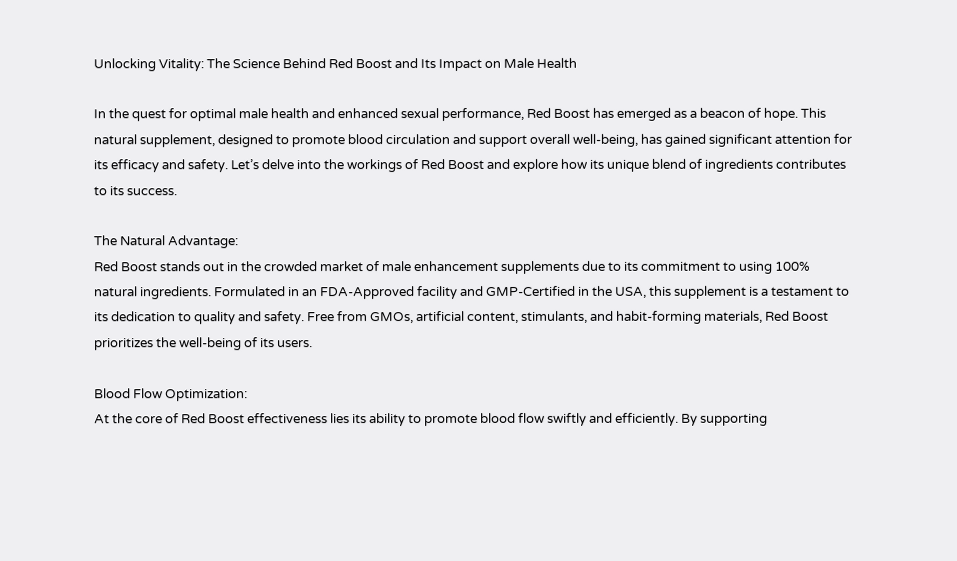Unlocking Vitality: The Science Behind Red Boost and Its Impact on Male Health

In the quest for optimal male health and enhanced sexual performance, Red Boost has emerged as a beacon of hope. This natural supplement, designed to promote blood circulation and support overall well-being, has gained significant attention for its efficacy and safety. Let’s delve into the workings of Red Boost and explore how its unique blend of ingredients contributes to its success.

The Natural Advantage:
Red Boost stands out in the crowded market of male enhancement supplements due to its commitment to using 100% natural ingredients. Formulated in an FDA-Approved facility and GMP-Certified in the USA, this supplement is a testament to its dedication to quality and safety. Free from GMOs, artificial content, stimulants, and habit-forming materials, Red Boost prioritizes the well-being of its users.

Blood Flow Optimization:
At the core of Red Boost effectiveness lies its ability to promote blood flow swiftly and efficiently. By supporting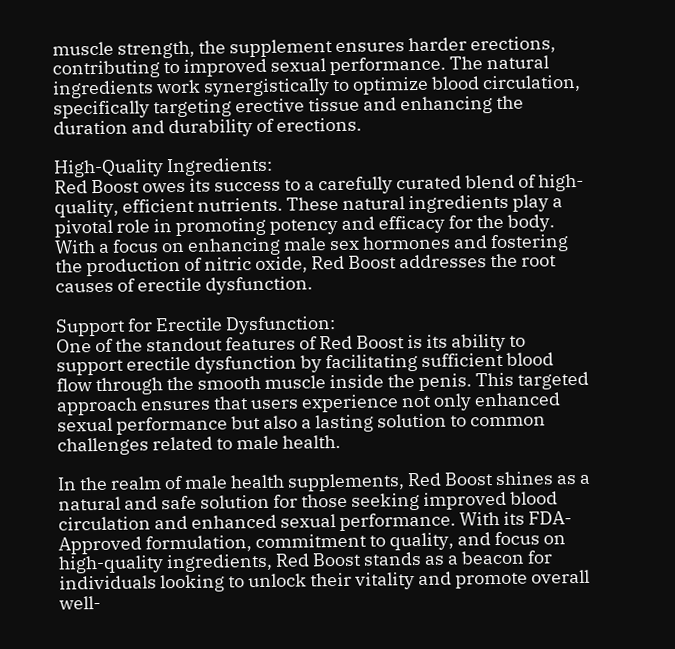muscle strength, the supplement ensures harder erections, contributing to improved sexual performance. The natural ingredients work synergistically to optimize blood circulation, specifically targeting erective tissue and enhancing the duration and durability of erections.

High-Quality Ingredients:
Red Boost owes its success to a carefully curated blend of high-quality, efficient nutrients. These natural ingredients play a pivotal role in promoting potency and efficacy for the body. With a focus on enhancing male sex hormones and fostering the production of nitric oxide, Red Boost addresses the root causes of erectile dysfunction.

Support for Erectile Dysfunction:
One of the standout features of Red Boost is its ability to support erectile dysfunction by facilitating sufficient blood flow through the smooth muscle inside the penis. This targeted approach ensures that users experience not only enhanced sexual performance but also a lasting solution to common challenges related to male health.

In the realm of male health supplements, Red Boost shines as a natural and safe solution for those seeking improved blood circulation and enhanced sexual performance. With its FDA-Approved formulation, commitment to quality, and focus on high-quality ingredients, Red Boost stands as a beacon for individuals looking to unlock their vitality and promote overall well-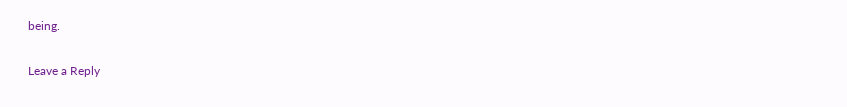being.

Leave a Reply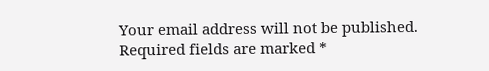Your email address will not be published. Required fields are marked *